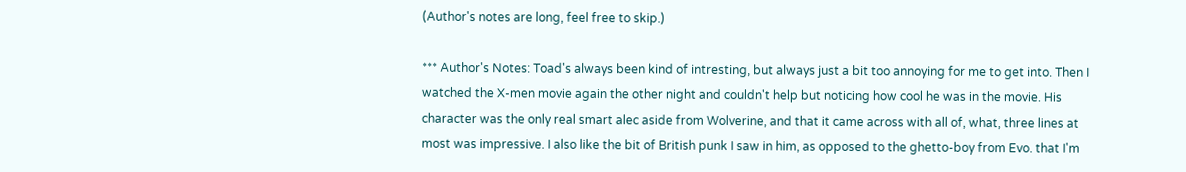(Author's notes are long, feel free to skip.)

*** Author's Notes: Toad's always been kind of intresting, but always just a bit too annoying for me to get into. Then I watched the X-men movie again the other night and couldn't help but noticing how cool he was in the movie. His character was the only real smart alec aside from Wolverine, and that it came across with all of, what, three lines at most was impressive. I also like the bit of British punk I saw in him, as opposed to the ghetto-boy from Evo. that I'm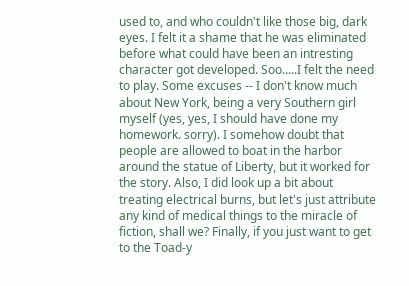used to, and who couldn't like those big, dark eyes. I felt it a shame that he was eliminated before what could have been an intresting character got developed. Soo.....I felt the need to play. Some excuses -- I don't know much about New York, being a very Southern girl myself (yes, yes, I should have done my homework. sorry). I somehow doubt that people are allowed to boat in the harbor around the statue of Liberty, but it worked for the story. Also, I did look up a bit about treating electrical burns, but let's just attribute any kind of medical things to the miracle of fiction, shall we? Finally, if you just want to get to the Toad-y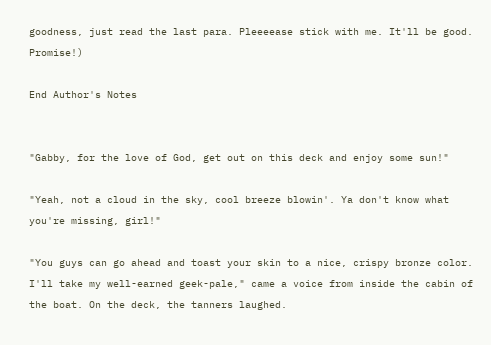goodness, just read the last para. Pleeeease stick with me. It'll be good. Promise!)

End Author's Notes


"Gabby, for the love of God, get out on this deck and enjoy some sun!"

"Yeah, not a cloud in the sky, cool breeze blowin'. Ya don't know what you're missing, girl!"

"You guys can go ahead and toast your skin to a nice, crispy bronze color. I'll take my well-earned geek-pale," came a voice from inside the cabin of the boat. On the deck, the tanners laughed.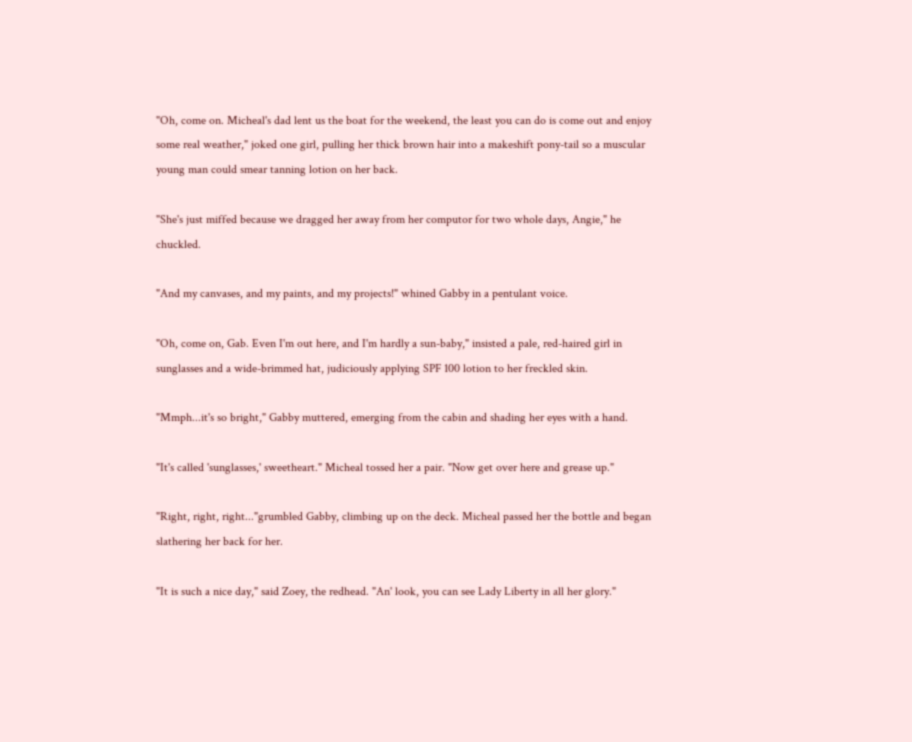"Oh, come on. Micheal's dad lent us the boat for the weekend, the least you can do is come out and enjoy some real weather," joked one girl, pulling her thick brown hair into a makeshift pony-tail so a muscular young man could smear tanning lotion on her back.

"She's just miffed because we dragged her away from her computor for two whole days, Angie," he chuckled.

"And my canvases, and my paints, and my projects!" whined Gabby in a pentulant voice.

"Oh, come on, Gab. Even I'm out here, and I'm hardly a sun-baby," insisted a pale, red-haired girl in sunglasses and a wide-brimmed hat, judiciously applying SPF 100 lotion to her freckled skin.

"Mmph...it's so bright," Gabby muttered, emerging from the cabin and shading her eyes with a hand.

"It's called 'sunglasses,' sweetheart." Micheal tossed her a pair. "Now get over here and grease up."

"Right, right, right..."grumbled Gabby, climbing up on the deck. Micheal passed her the bottle and began slathering her back for her.

"It is such a nice day," said Zoey, the redhead. "An' look, you can see Lady Liberty in all her glory."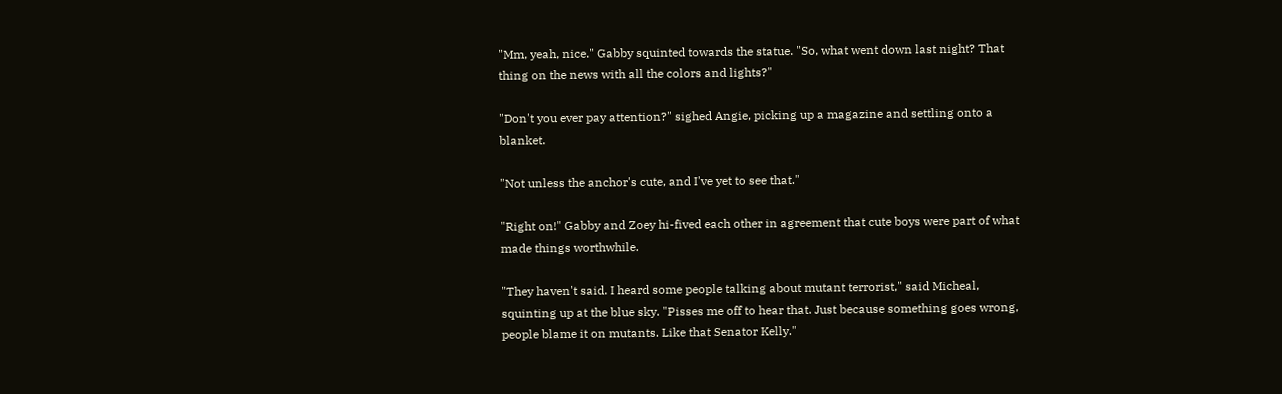"Mm, yeah, nice." Gabby squinted towards the statue. "So, what went down last night? That thing on the news with all the colors and lights?"

"Don't you ever pay attention?" sighed Angie, picking up a magazine and settling onto a blanket.

"Not unless the anchor's cute, and I've yet to see that."

"Right on!" Gabby and Zoey hi-fived each other in agreement that cute boys were part of what made things worthwhile.

"They haven't said. I heard some people talking about mutant terrorist," said Micheal, squinting up at the blue sky. "Pisses me off to hear that. Just because something goes wrong, people blame it on mutants. Like that Senator Kelly."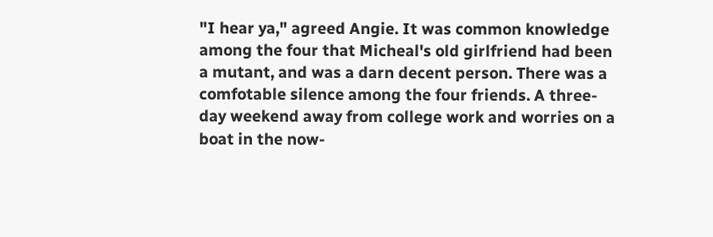"I hear ya," agreed Angie. It was common knowledge among the four that Micheal's old girlfriend had been a mutant, and was a darn decent person. There was a comfotable silence among the four friends. A three-day weekend away from college work and worries on a boat in the now-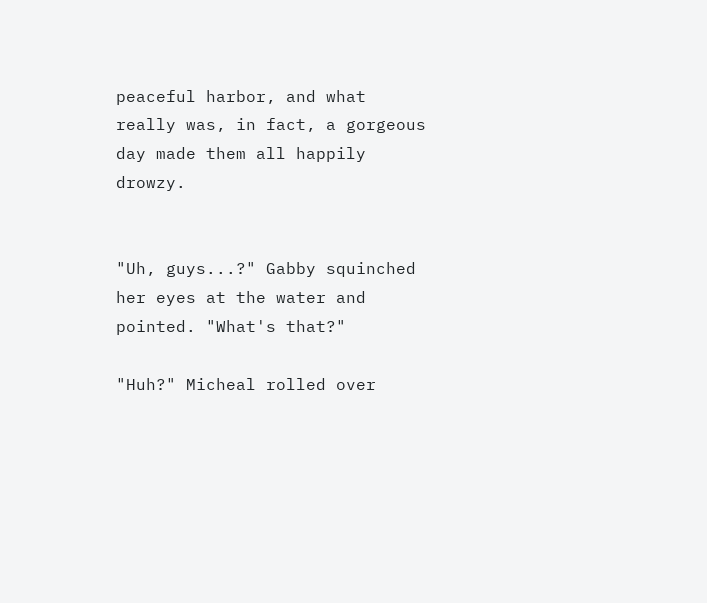peaceful harbor, and what really was, in fact, a gorgeous day made them all happily drowzy.


"Uh, guys...?" Gabby squinched her eyes at the water and pointed. "What's that?"

"Huh?" Micheal rolled over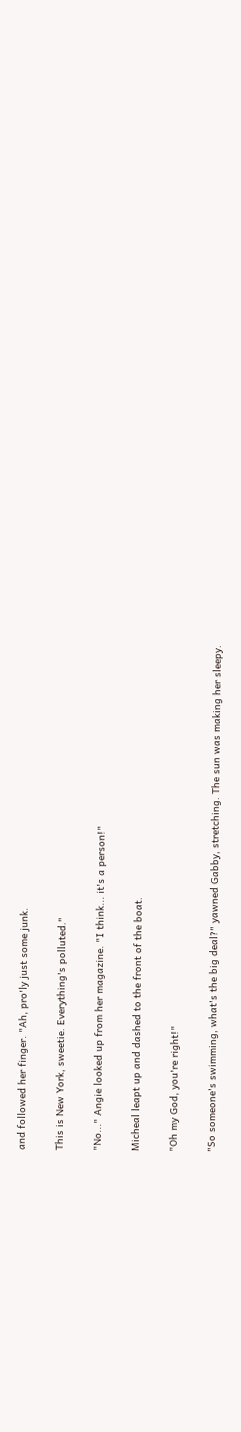and followed her finger. "Ah, pro'ly just some junk.

This is New York, sweetie. Everything's polluted."

"No..." Angie looked up from her magazine. "I think... it's a person!"

Micheal leapt up and dashed to the front of the boat.

"Oh my God, you're right!"

"So someone's swimming, what's the big deal?" yawned Gabby, stretching. The sun was making her sleepy.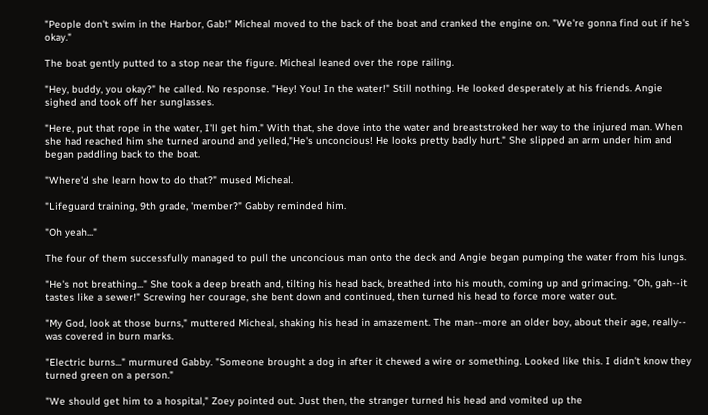"People don't swim in the Harbor, Gab!" Micheal moved to the back of the boat and cranked the engine on. "We're gonna find out if he's okay."

The boat gently putted to a stop near the figure. Micheal leaned over the rope railing.

"Hey, buddy, you okay?" he called. No response. "Hey! You! In the water!" Still nothing. He looked desperately at his friends. Angie sighed and took off her sunglasses.

"Here, put that rope in the water, I'll get him." With that, she dove into the water and breaststroked her way to the injured man. When she had reached him she turned around and yelled,"He's unconcious! He looks pretty badly hurt." She slipped an arm under him and began paddling back to the boat.

"Where'd she learn how to do that?" mused Micheal.

"Lifeguard training, 9th grade, 'member?" Gabby reminded him.

"Oh yeah..."

The four of them successfully managed to pull the unconcious man onto the deck and Angie began pumping the water from his lungs.

"He's not breathing..." She took a deep breath and, tilting his head back, breathed into his mouth, coming up and grimacing. "Oh, gah--it tastes like a sewer!" Screwing her courage, she bent down and continued, then turned his head to force more water out.

"My God, look at those burns," muttered Micheal, shaking his head in amazement. The man--more an older boy, about their age, really-- was covered in burn marks.

"Electric burns..." murmured Gabby. "Someone brought a dog in after it chewed a wire or something. Looked like this. I didn't know they turned green on a person."

"We should get him to a hospital," Zoey pointed out. Just then, the stranger turned his head and vomited up the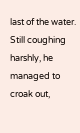last of the water. Still coughing harshly, he managed to croak out,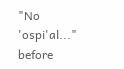"No 'ospi'al..." before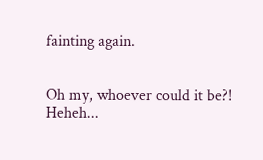fainting again.


Oh my, whoever could it be?! Heheh...